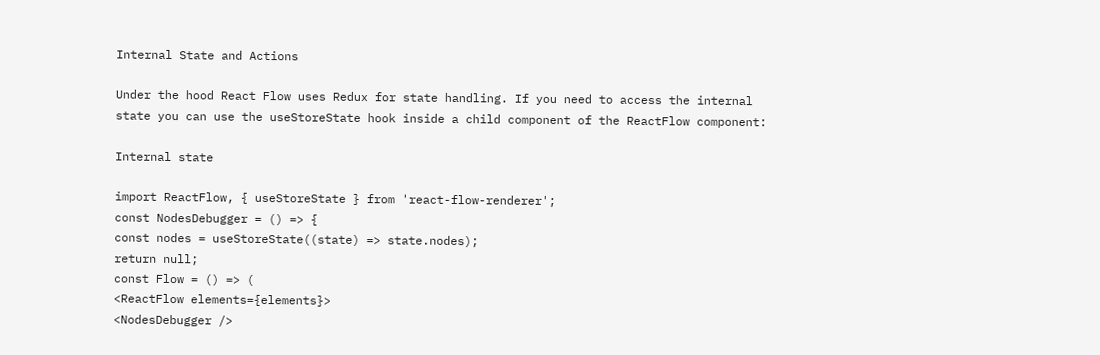Internal State and Actions

Under the hood React Flow uses Redux for state handling. If you need to access the internal state you can use the useStoreState hook inside a child component of the ReactFlow component:

Internal state

import ReactFlow, { useStoreState } from 'react-flow-renderer';
const NodesDebugger = () => {
const nodes = useStoreState((state) => state.nodes);
return null;
const Flow = () => (
<ReactFlow elements={elements}>
<NodesDebugger />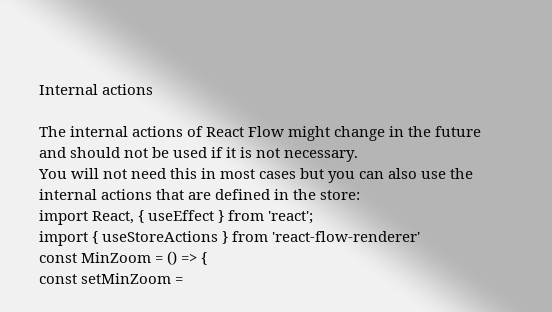Internal actions

The internal actions of React Flow might change in the future and should not be used if it is not necessary.
You will not need this in most cases but you can also use the internal actions that are defined in the store:
import React, { useEffect } from 'react';
import { useStoreActions } from 'react-flow-renderer'
const MinZoom = () => {
const setMinZoom =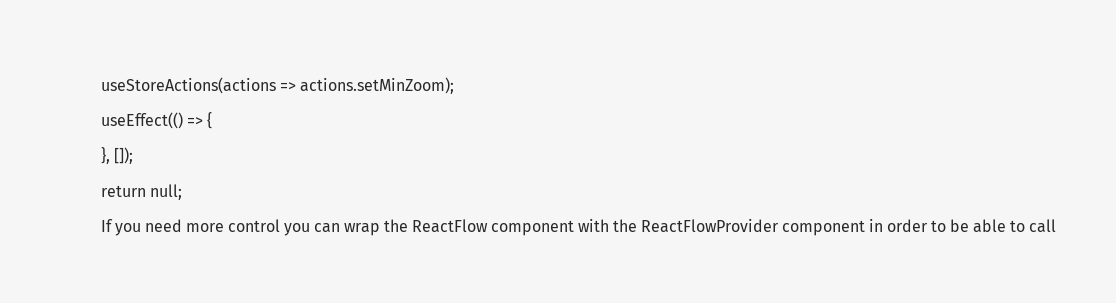useStoreActions(actions => actions.setMinZoom);
useEffect(() => {
}, []);
return null;
If you need more control you can wrap the ReactFlow component with the ReactFlowProvider component in order to be able to call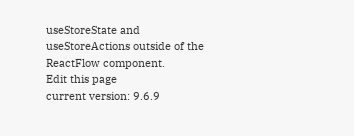useStoreState and useStoreActions outside of the ReactFlow component.
Edit this page
current version: 9.6.9